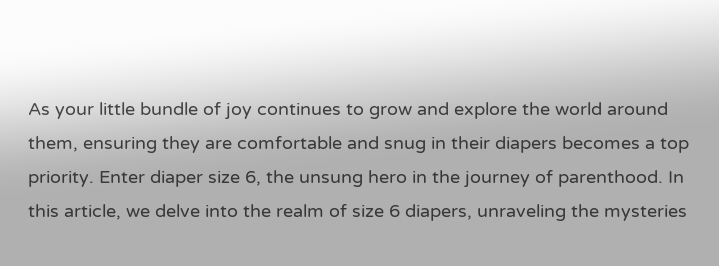As your little bundle of joy continues to grow and explore the world around them, ensuring they are comfortable and snug in their diapers becomes a top priority. Enter diaper size 6, the unsung hero in the journey of parenthood. In this article, we delve into the realm of size 6 diapers, unraveling the mysteries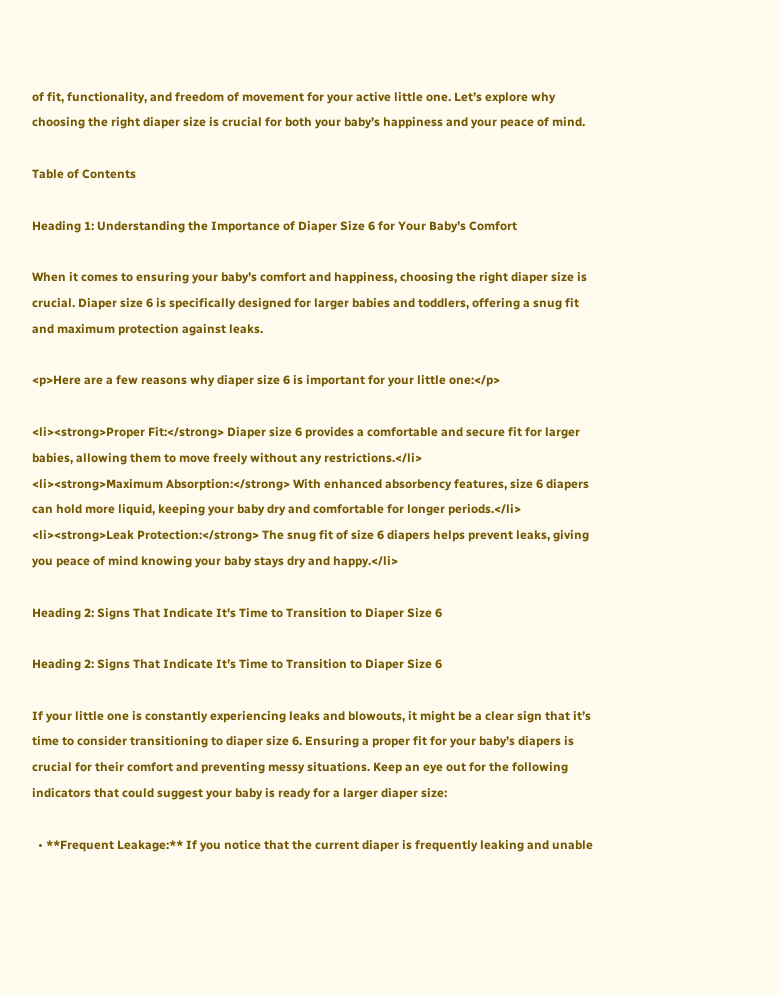of fit, functionality, and freedom of movement for your active little one. Let’s explore why choosing the right diaper size is crucial for both your baby’s happiness and your peace of mind.

Table of Contents

Heading 1: Understanding the Importance of Diaper Size 6 for Your Baby’s Comfort

When it comes to ensuring your baby’s comfort and happiness, choosing the right diaper size is crucial. Diaper size 6 is specifically designed for larger babies and toddlers, offering a snug fit and maximum protection against leaks.

<p>Here are a few reasons why diaper size 6 is important for your little one:</p>

<li><strong>Proper Fit:</strong> Diaper size 6 provides a comfortable and secure fit for larger babies, allowing them to move freely without any restrictions.</li>
<li><strong>Maximum Absorption:</strong> With enhanced absorbency features, size 6 diapers can hold more liquid, keeping your baby dry and comfortable for longer periods.</li>
<li><strong>Leak Protection:</strong> The snug fit of size 6 diapers helps prevent leaks, giving you peace of mind knowing your baby stays dry and happy.</li>

Heading 2: Signs That Indicate It's Time to Transition to Diaper Size 6

Heading 2: Signs That Indicate It’s Time to Transition to Diaper Size 6

If your little one is constantly experiencing leaks and blowouts, it might be a clear sign that it’s time to consider transitioning to diaper size 6. Ensuring a proper fit for your baby’s diapers is crucial for their comfort and preventing messy situations. Keep an eye out for the following indicators that could suggest your baby is ready for a larger diaper size:

  • **Frequent Leakage:** If you notice that the current diaper is frequently leaking and unable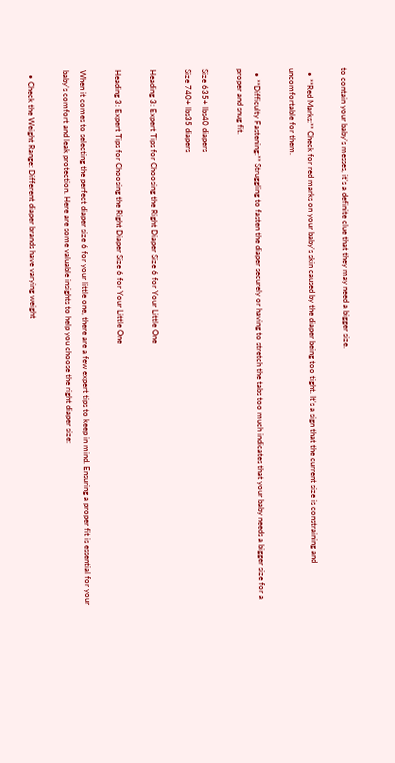to contain your baby’s messes, it’s a definite clue that they may need a bigger size.

  • **Red Marks:** Check for red marks on your baby’s skin caused by the diaper being too tight. It’s a sign that the current size is constraining and uncomfortable for them.

  • **Difficulty Fastening:** Struggling to fasten the diaper securely or having to stretch the tabs too much indicates that your baby needs a bigger size for a proper and snug fit.

Size 635+ lbs40 diapers
Size 740+ lbs35 diapers

Heading 3: Expert Tips for Choosing the Right Diaper Size 6 for Your Little One

Heading 3: Expert Tips for Choosing the Right Diaper Size 6 for Your Little One

When it comes to selecting the perfect diaper size 6 for your little one, there are a few expert tips to keep in mind. Ensuring a proper fit is essential for your baby’s comfort and leak protection. Here are some valuable insights to help you choose the right diaper size:

  • Check the Weight Range: Different diaper brands have varying weight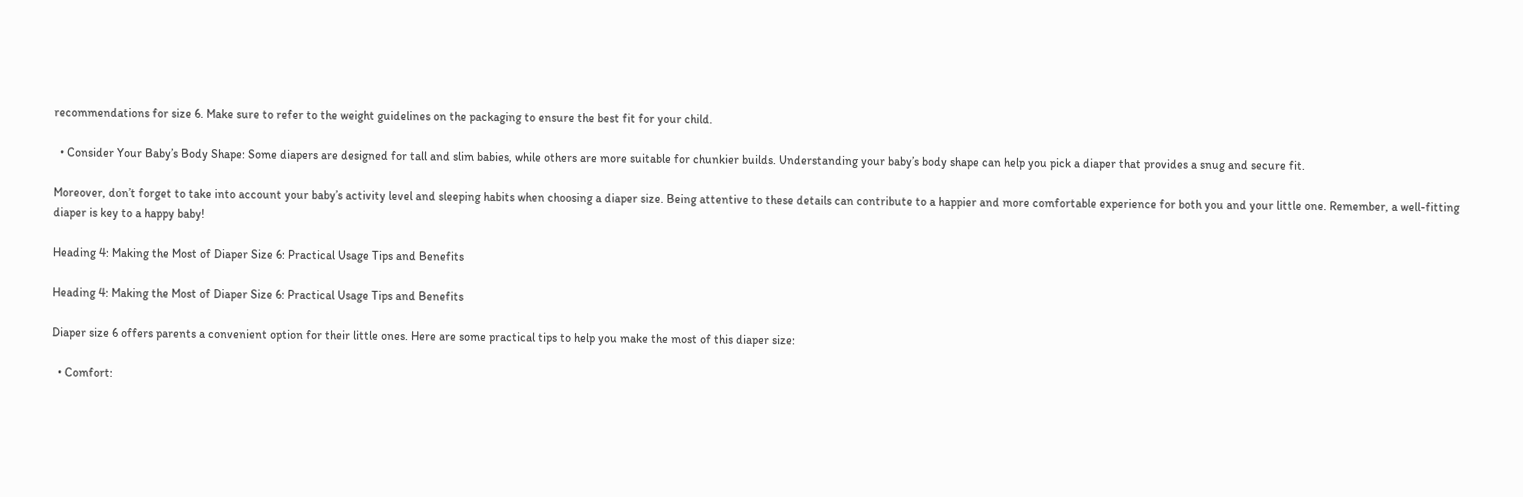recommendations for size 6. Make sure to refer to the weight guidelines on the packaging to ensure the best fit for your child.

  • Consider Your Baby’s Body Shape: Some diapers are designed for tall and slim babies, while others are more suitable for chunkier builds. Understanding your baby’s body shape can help you pick a diaper that provides a snug and secure fit.

Moreover, don’t forget to take into account your baby’s activity level and sleeping habits when choosing a diaper size. Being attentive to these details can contribute to a happier and more comfortable experience for both you and your little one. Remember, a well-fitting diaper is key to a happy baby!

Heading 4: Making the Most of Diaper Size 6: Practical Usage Tips and Benefits

Heading 4: Making the Most of Diaper Size 6: Practical Usage Tips and Benefits

Diaper size 6 offers parents a convenient option for their little ones. Here are some practical tips to help you make the most of this diaper size:

  • Comfort: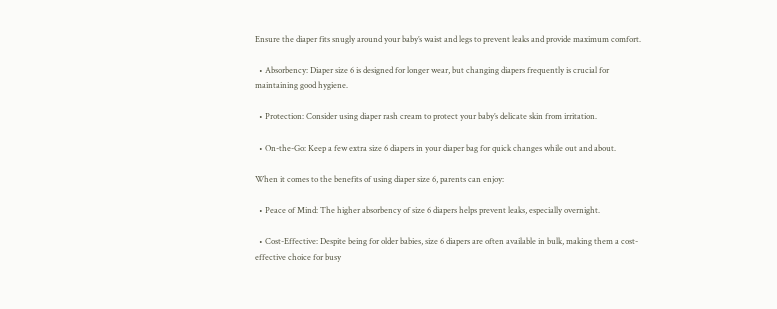Ensure the diaper fits snugly around your baby’s waist and legs to prevent leaks and provide maximum comfort.

  • Absorbency: Diaper size 6 is designed for longer wear, but changing diapers frequently is crucial for maintaining good hygiene.

  • Protection: Consider using diaper rash cream to protect your baby’s delicate skin from irritation.

  • On-the-Go: Keep a few extra size 6 diapers in your diaper bag for quick changes while out and about.

When it comes to the benefits of using diaper size 6, parents can enjoy:

  • Peace of Mind: The higher absorbency of size 6 diapers helps prevent leaks, especially overnight.

  • Cost-Effective: Despite being for older babies, size 6 diapers are often available in bulk, making them a cost-effective choice for busy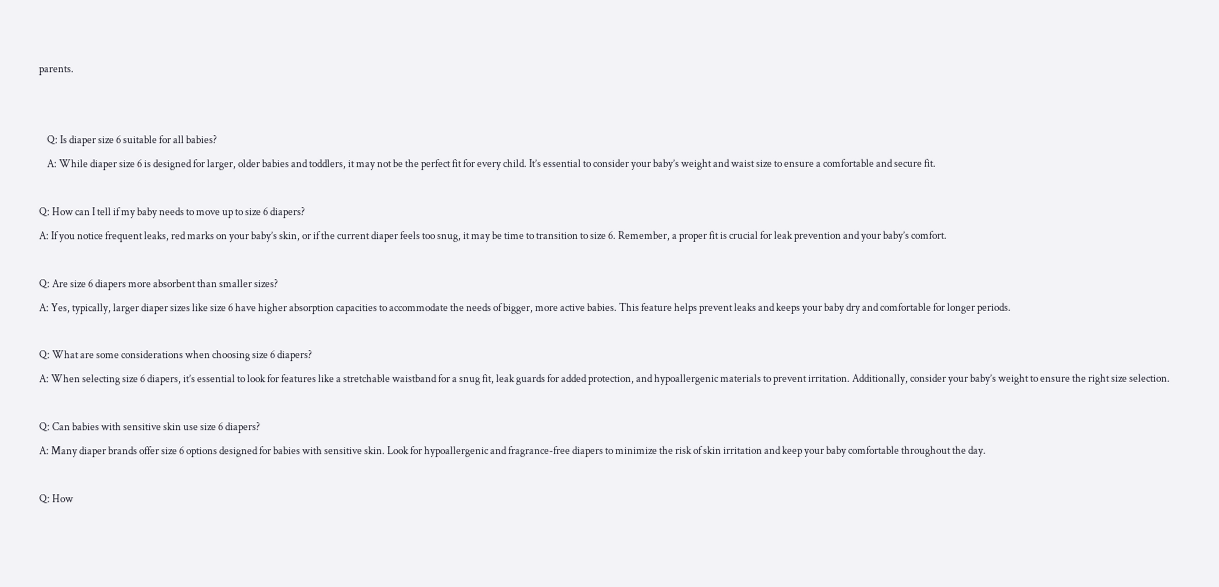parents.


    Q: Is diaper size 6 suitable for all babies?
    A: While diaper size 6 is designed for larger, older babies and toddlers, it may not be the perfect fit for every child. It’s essential to consider your baby’s weight and waist size to ensure a comfortable and secure fit.

Q: How can I tell if my baby needs to move up to size 6 diapers?
A: If you notice frequent leaks, red marks on your baby’s skin, or if the current diaper feels too snug, it may be time to transition to size 6. Remember, a proper fit is crucial for leak prevention and your baby’s comfort.

Q: Are size 6 diapers more absorbent than smaller sizes?
A: Yes, typically, larger diaper sizes like size 6 have higher absorption capacities to accommodate the needs of bigger, more active babies. This feature helps prevent leaks and keeps your baby dry and comfortable for longer periods.

Q: What are some considerations when choosing size 6 diapers?
A: When selecting size 6 diapers, it’s essential to look for features like a stretchable waistband for a snug fit, leak guards for added protection, and hypoallergenic materials to prevent irritation. Additionally, consider your baby’s weight to ensure the right size selection.

Q: Can babies with sensitive skin use size 6 diapers?
A: Many diaper brands offer size 6 options designed for babies with sensitive skin. Look for hypoallergenic and fragrance-free diapers to minimize the risk of skin irritation and keep your baby comfortable throughout the day.

Q: How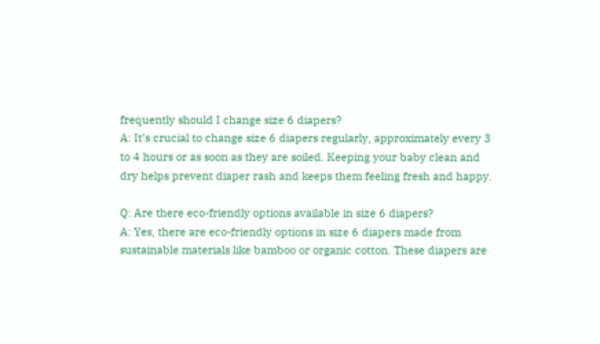frequently should I change size 6 diapers?
A: It’s crucial to change size 6 diapers regularly, approximately every 3 to 4 hours or as soon as they are soiled. Keeping your baby clean and dry helps prevent diaper rash and keeps them feeling fresh and happy.

Q: Are there eco-friendly options available in size 6 diapers?
A: Yes, there are eco-friendly options in size 6 diapers made from sustainable materials like bamboo or organic cotton. These diapers are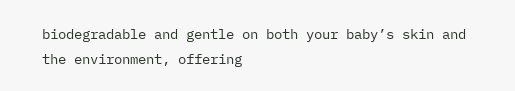biodegradable and gentle on both your baby’s skin and the environment, offering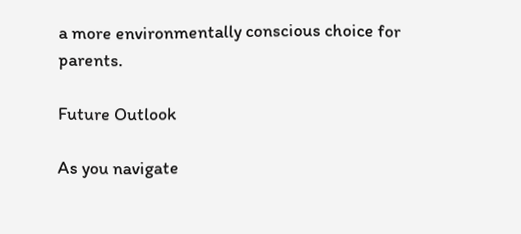a more environmentally conscious choice for parents.

Future Outlook

As you navigate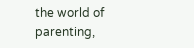the world of parenting,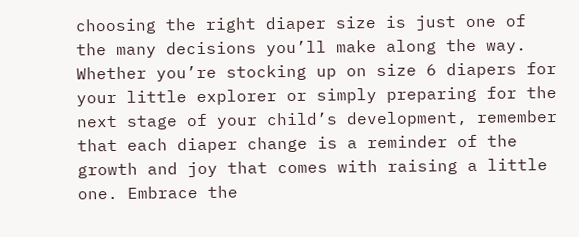choosing the right diaper size is just one of the many decisions you’ll make along the way. Whether you’re stocking up on size 6 diapers for your little explorer or simply preparing for the next stage of your child’s development, remember that each diaper change is a reminder of the growth and joy that comes with raising a little one. Embrace the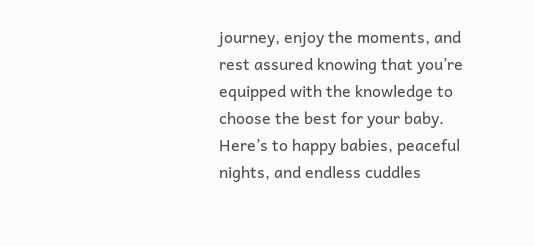journey, enjoy the moments, and rest assured knowing that you’re equipped with the knowledge to choose the best for your baby. Here’s to happy babies, peaceful nights, and endless cuddles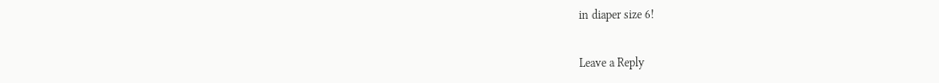in diaper size 6!


Leave a Reply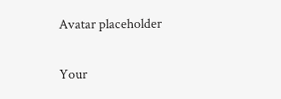Avatar placeholder

Your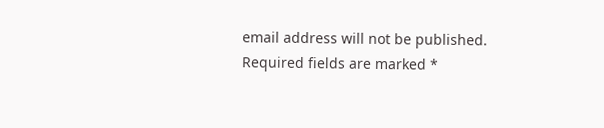email address will not be published. Required fields are marked *